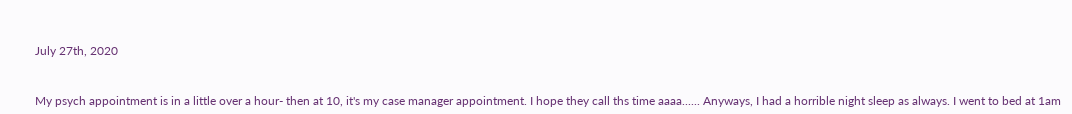July 27th, 2020


My psych appointment is in a little over a hour- then at 10, it's my case manager appointment. I hope they call ths time aaaa...... Anyways, I had a horrible night sleep as always. I went to bed at 1am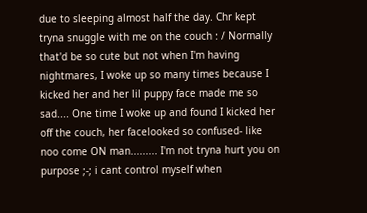due to sleeping almost half the day. Chr kept tryna snuggle with me on the couch : / Normally that'd be so cute but not when I'm having nightmares, I woke up so many times because I kicked her and her lil puppy face made me so sad.... One time I woke up and found I kicked her off the couch, her facelooked so confused- like noo come ON man......... I'm not tryna hurt you on purpose ;-; i cant control myself when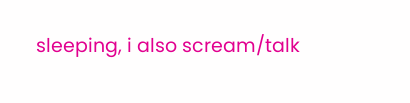sleeping, i also scream/talk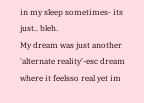in my sleep sometimes- its just.. bleh.
My dream was just another 'alternate reality'-esc dream where it feelsso real yet im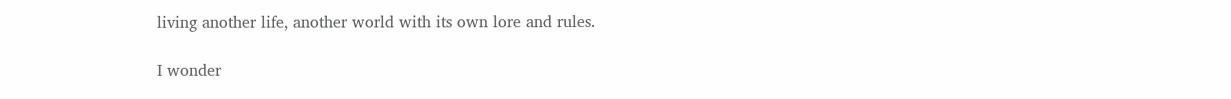living another life, another world with its own lore and rules.

I wonder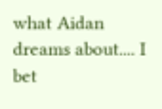what Aidan dreams about.... I bet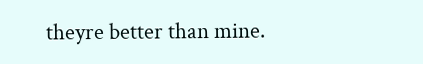theyre better than mine.